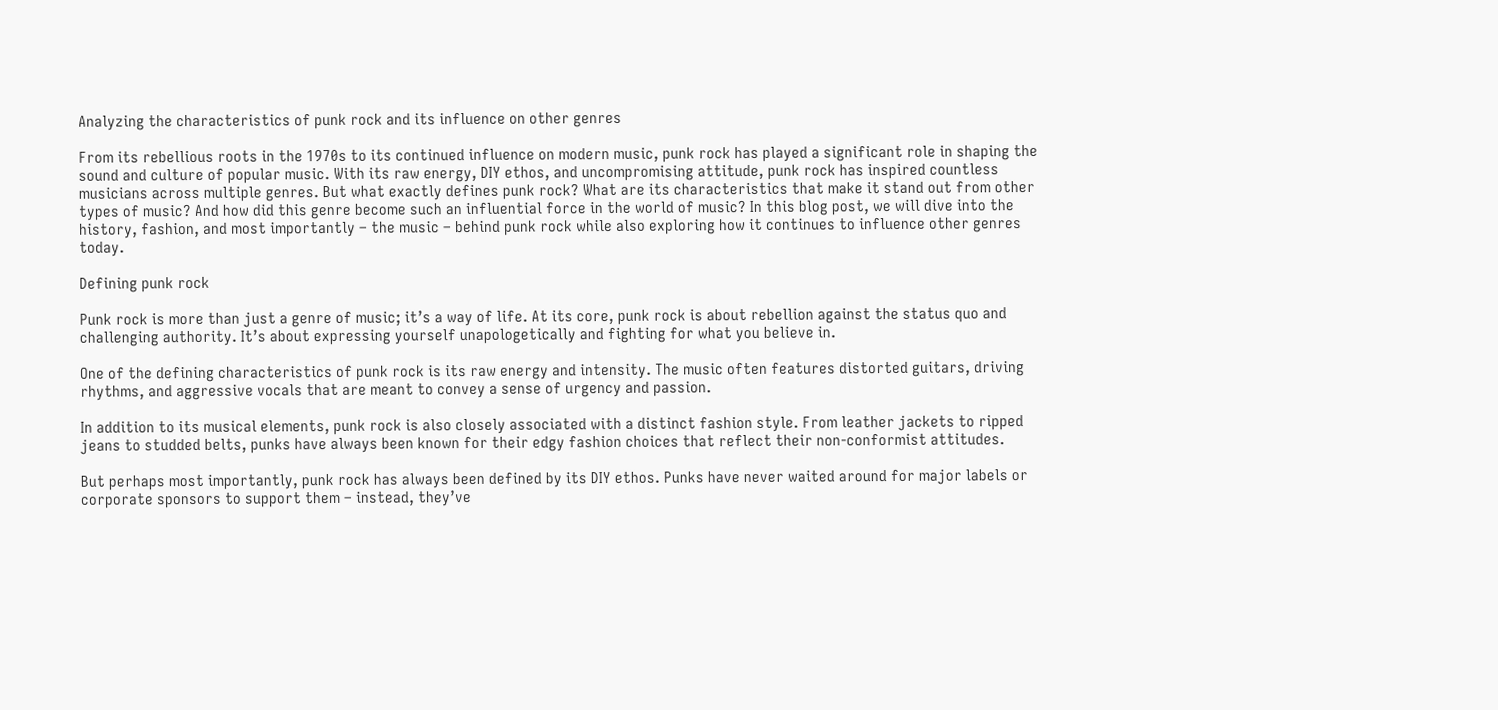Analyzing the characteristics of punk rock and its influence on other genres

From its rebellious roots in the 1970s to its continued influence on modern music, punk rock has played a significant role in shaping the sound and culture of popular music. With its raw energy, DIY ethos, and uncompromising attitude, punk rock has inspired countless musicians across multiple genres. But what exactly defines punk rock? What are its characteristics that make it stand out from other types of music? And how did this genre become such an influential force in the world of music? In this blog post, we will dive into the history, fashion, and most importantly – the music – behind punk rock while also exploring how it continues to influence other genres today.

Defining punk rock

Punk rock is more than just a genre of music; it’s a way of life. At its core, punk rock is about rebellion against the status quo and challenging authority. It’s about expressing yourself unapologetically and fighting for what you believe in.

One of the defining characteristics of punk rock is its raw energy and intensity. The music often features distorted guitars, driving rhythms, and aggressive vocals that are meant to convey a sense of urgency and passion.

In addition to its musical elements, punk rock is also closely associated with a distinct fashion style. From leather jackets to ripped jeans to studded belts, punks have always been known for their edgy fashion choices that reflect their non-conformist attitudes.

But perhaps most importantly, punk rock has always been defined by its DIY ethos. Punks have never waited around for major labels or corporate sponsors to support them – instead, they’ve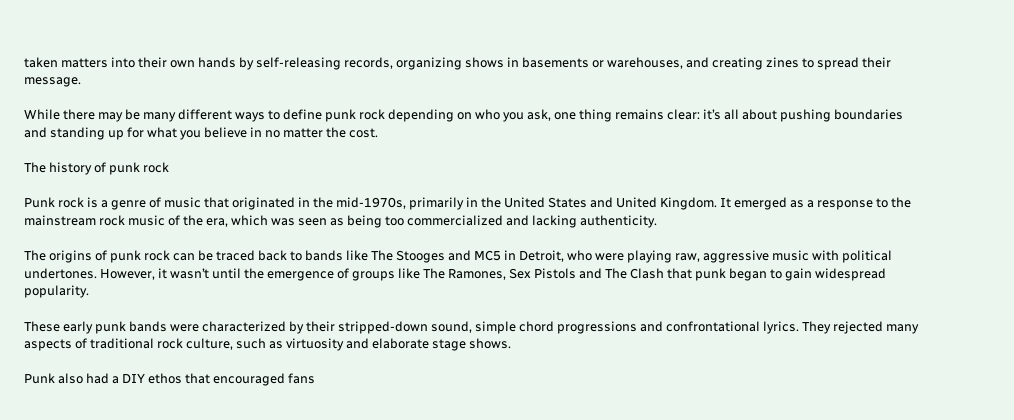taken matters into their own hands by self-releasing records, organizing shows in basements or warehouses, and creating zines to spread their message.

While there may be many different ways to define punk rock depending on who you ask, one thing remains clear: it’s all about pushing boundaries and standing up for what you believe in no matter the cost.

The history of punk rock

Punk rock is a genre of music that originated in the mid-1970s, primarily in the United States and United Kingdom. It emerged as a response to the mainstream rock music of the era, which was seen as being too commercialized and lacking authenticity.

The origins of punk rock can be traced back to bands like The Stooges and MC5 in Detroit, who were playing raw, aggressive music with political undertones. However, it wasn’t until the emergence of groups like The Ramones, Sex Pistols and The Clash that punk began to gain widespread popularity.

These early punk bands were characterized by their stripped-down sound, simple chord progressions and confrontational lyrics. They rejected many aspects of traditional rock culture, such as virtuosity and elaborate stage shows.

Punk also had a DIY ethos that encouraged fans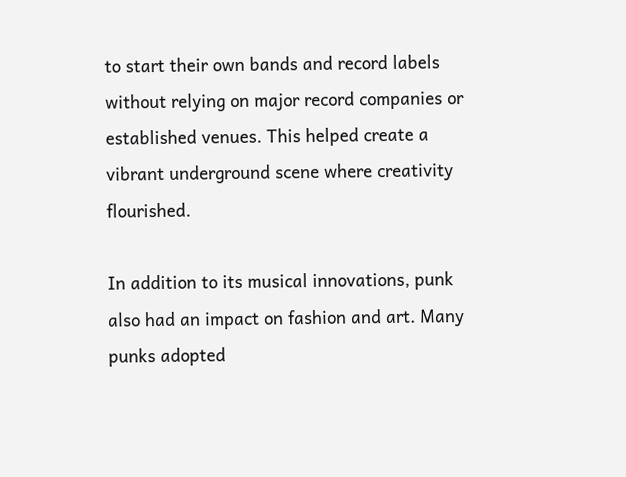to start their own bands and record labels without relying on major record companies or established venues. This helped create a vibrant underground scene where creativity flourished.

In addition to its musical innovations, punk also had an impact on fashion and art. Many punks adopted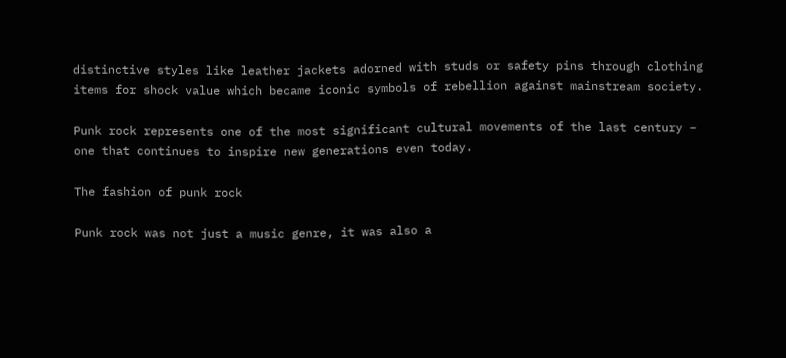distinctive styles like leather jackets adorned with studs or safety pins through clothing items for shock value which became iconic symbols of rebellion against mainstream society.

Punk rock represents one of the most significant cultural movements of the last century – one that continues to inspire new generations even today.

The fashion of punk rock

Punk rock was not just a music genre, it was also a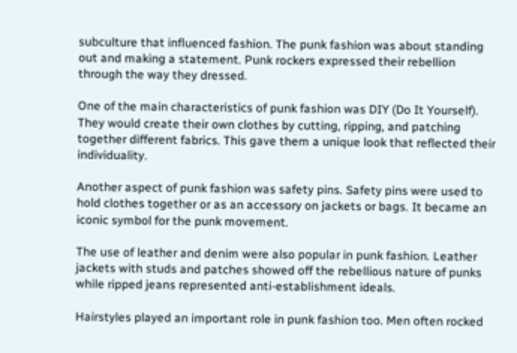subculture that influenced fashion. The punk fashion was about standing out and making a statement. Punk rockers expressed their rebellion through the way they dressed.

One of the main characteristics of punk fashion was DIY (Do It Yourself). They would create their own clothes by cutting, ripping, and patching together different fabrics. This gave them a unique look that reflected their individuality.

Another aspect of punk fashion was safety pins. Safety pins were used to hold clothes together or as an accessory on jackets or bags. It became an iconic symbol for the punk movement.

The use of leather and denim were also popular in punk fashion. Leather jackets with studs and patches showed off the rebellious nature of punks while ripped jeans represented anti-establishment ideals.

Hairstyles played an important role in punk fashion too. Men often rocked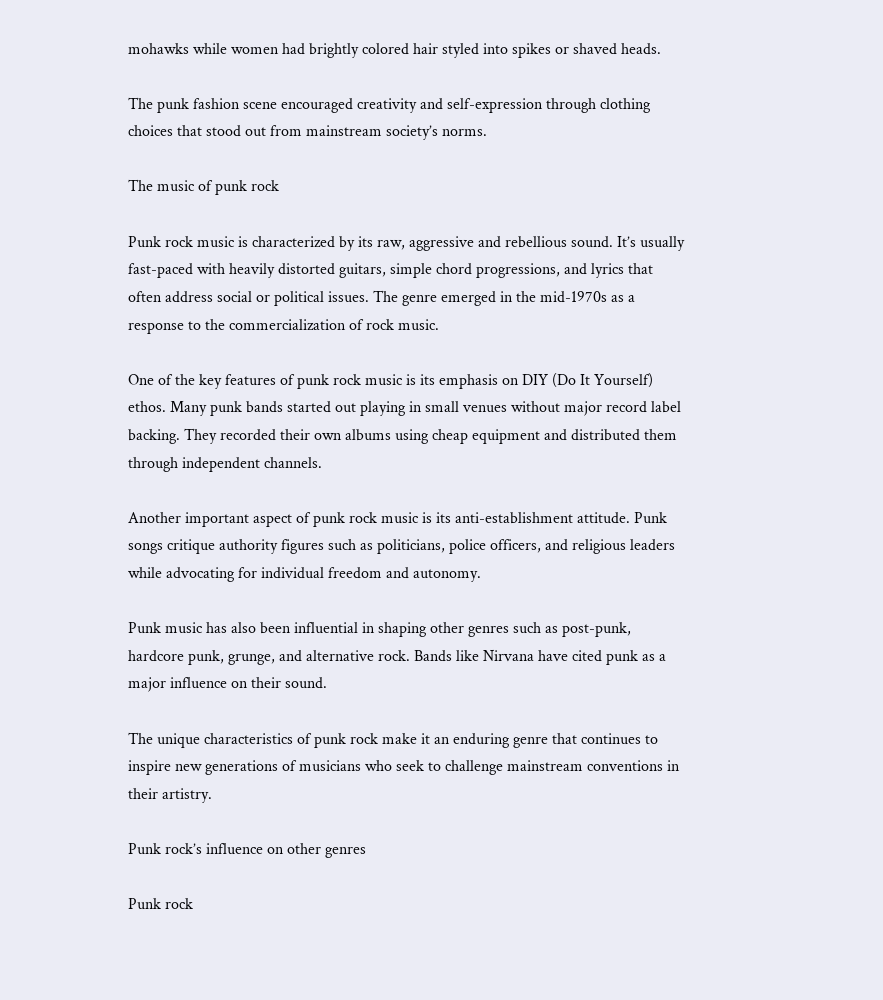mohawks while women had brightly colored hair styled into spikes or shaved heads.

The punk fashion scene encouraged creativity and self-expression through clothing choices that stood out from mainstream society’s norms.

The music of punk rock

Punk rock music is characterized by its raw, aggressive and rebellious sound. It’s usually fast-paced with heavily distorted guitars, simple chord progressions, and lyrics that often address social or political issues. The genre emerged in the mid-1970s as a response to the commercialization of rock music.

One of the key features of punk rock music is its emphasis on DIY (Do It Yourself) ethos. Many punk bands started out playing in small venues without major record label backing. They recorded their own albums using cheap equipment and distributed them through independent channels.

Another important aspect of punk rock music is its anti-establishment attitude. Punk songs critique authority figures such as politicians, police officers, and religious leaders while advocating for individual freedom and autonomy.

Punk music has also been influential in shaping other genres such as post-punk, hardcore punk, grunge, and alternative rock. Bands like Nirvana have cited punk as a major influence on their sound.

The unique characteristics of punk rock make it an enduring genre that continues to inspire new generations of musicians who seek to challenge mainstream conventions in their artistry.

Punk rock’s influence on other genres

Punk rock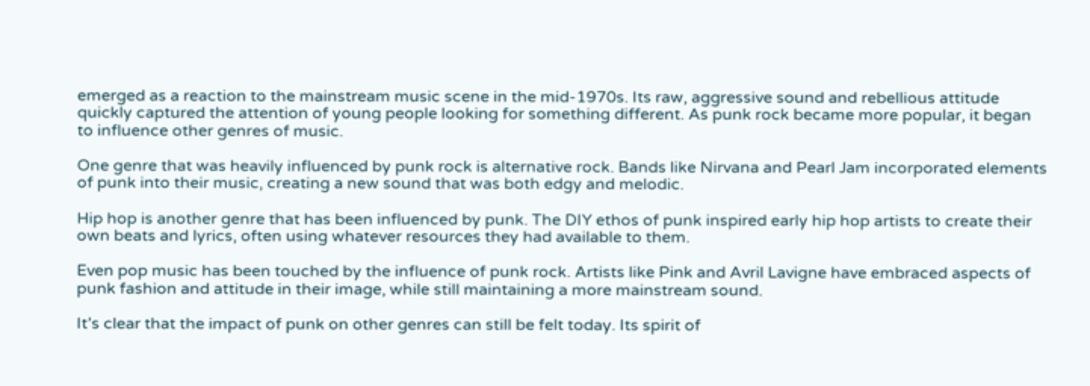emerged as a reaction to the mainstream music scene in the mid-1970s. Its raw, aggressive sound and rebellious attitude quickly captured the attention of young people looking for something different. As punk rock became more popular, it began to influence other genres of music.

One genre that was heavily influenced by punk rock is alternative rock. Bands like Nirvana and Pearl Jam incorporated elements of punk into their music, creating a new sound that was both edgy and melodic.

Hip hop is another genre that has been influenced by punk. The DIY ethos of punk inspired early hip hop artists to create their own beats and lyrics, often using whatever resources they had available to them.

Even pop music has been touched by the influence of punk rock. Artists like Pink and Avril Lavigne have embraced aspects of punk fashion and attitude in their image, while still maintaining a more mainstream sound.

It’s clear that the impact of punk on other genres can still be felt today. Its spirit of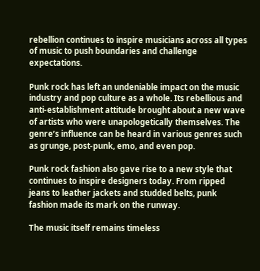rebellion continues to inspire musicians across all types of music to push boundaries and challenge expectations.

Punk rock has left an undeniable impact on the music industry and pop culture as a whole. Its rebellious and anti-establishment attitude brought about a new wave of artists who were unapologetically themselves. The genre’s influence can be heard in various genres such as grunge, post-punk, emo, and even pop.

Punk rock fashion also gave rise to a new style that continues to inspire designers today. From ripped jeans to leather jackets and studded belts, punk fashion made its mark on the runway.

The music itself remains timeless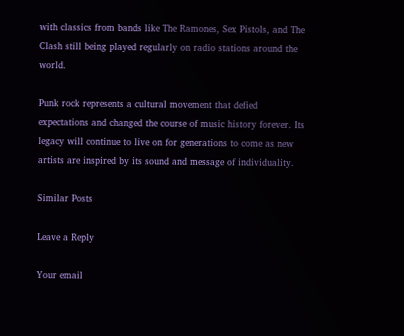with classics from bands like The Ramones, Sex Pistols, and The Clash still being played regularly on radio stations around the world.

Punk rock represents a cultural movement that defied expectations and changed the course of music history forever. Its legacy will continue to live on for generations to come as new artists are inspired by its sound and message of individuality.

Similar Posts

Leave a Reply

Your email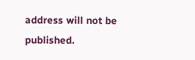address will not be published.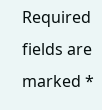Required fields are marked *